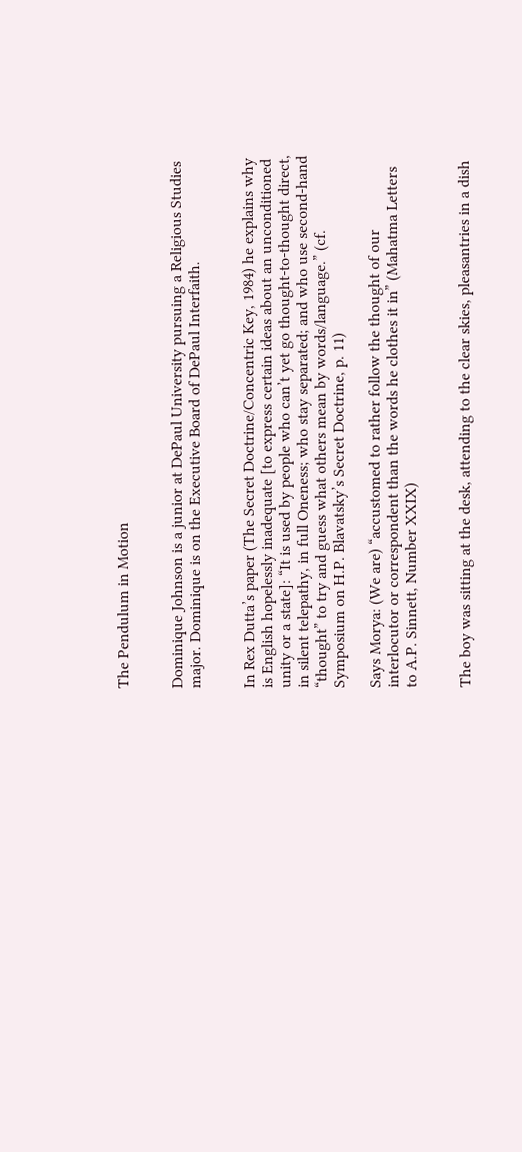The Pendulum in Motion


Dominique Johnson is a junior at DePaul University pursuing a Religious Studies major. Dominique is on the Executive Board of DePaul Interfaith.


In Rex Dutta’s paper (The Secret Doctrine/Concentric Key, 1984) he explains why is English hopelessly inadequate [to express certain ideas about an unconditioned unity or a state]: “It is used by people who can’t yet go thought-to-thought direct, in silent telepathy, in full Oneness; who stay separated; and who use second-hand “thought” to try and guess what others mean by words/language.” (cf. Symposium on H.P. Blavatsky’s Secret Doctrine, p. 11)

Says Morya: (We are) “accustomed to rather follow the thought of our interlocutor or correspondent than the words he clothes it in” (Mahatma Letters to A.P. Sinnett, Number XXIX)


The boy was sitting at the desk, attending to the clear skies, pleasantries in a dish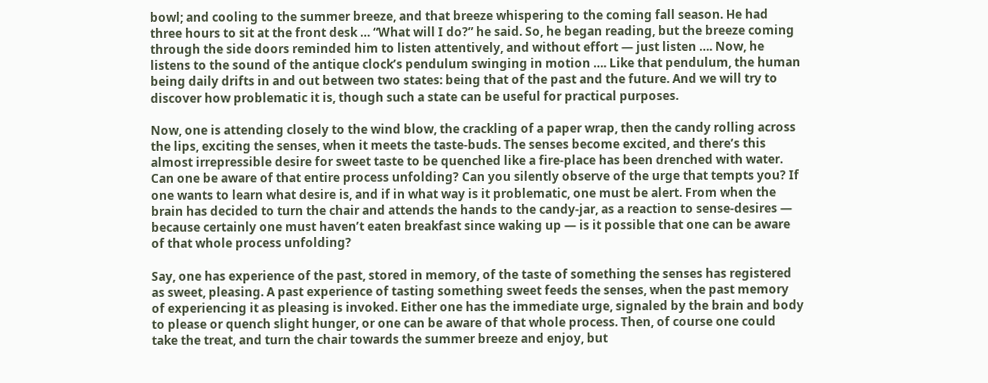bowl; and cooling to the summer breeze, and that breeze whispering to the coming fall season. He had three hours to sit at the front desk … “What will I do?” he said. So, he began reading, but the breeze coming through the side doors reminded him to listen attentively, and without effort — just listen …. Now, he listens to the sound of the antique clock’s pendulum swinging in motion …. Like that pendulum, the human being daily drifts in and out between two states: being that of the past and the future. And we will try to discover how problematic it is, though such a state can be useful for practical purposes.

Now, one is attending closely to the wind blow, the crackling of a paper wrap, then the candy rolling across the lips, exciting the senses, when it meets the taste-buds. The senses become excited, and there’s this almost irrepressible desire for sweet taste to be quenched like a fire-place has been drenched with water. Can one be aware of that entire process unfolding? Can you silently observe of the urge that tempts you? If one wants to learn what desire is, and if in what way is it problematic, one must be alert. From when the brain has decided to turn the chair and attends the hands to the candy-jar, as a reaction to sense-desires — because certainly one must haven’t eaten breakfast since waking up — is it possible that one can be aware of that whole process unfolding?

Say, one has experience of the past, stored in memory, of the taste of something the senses has registered as sweet, pleasing. A past experience of tasting something sweet feeds the senses, when the past memory of experiencing it as pleasing is invoked. Either one has the immediate urge, signaled by the brain and body to please or quench slight hunger, or one can be aware of that whole process. Then, of course one could take the treat, and turn the chair towards the summer breeze and enjoy, but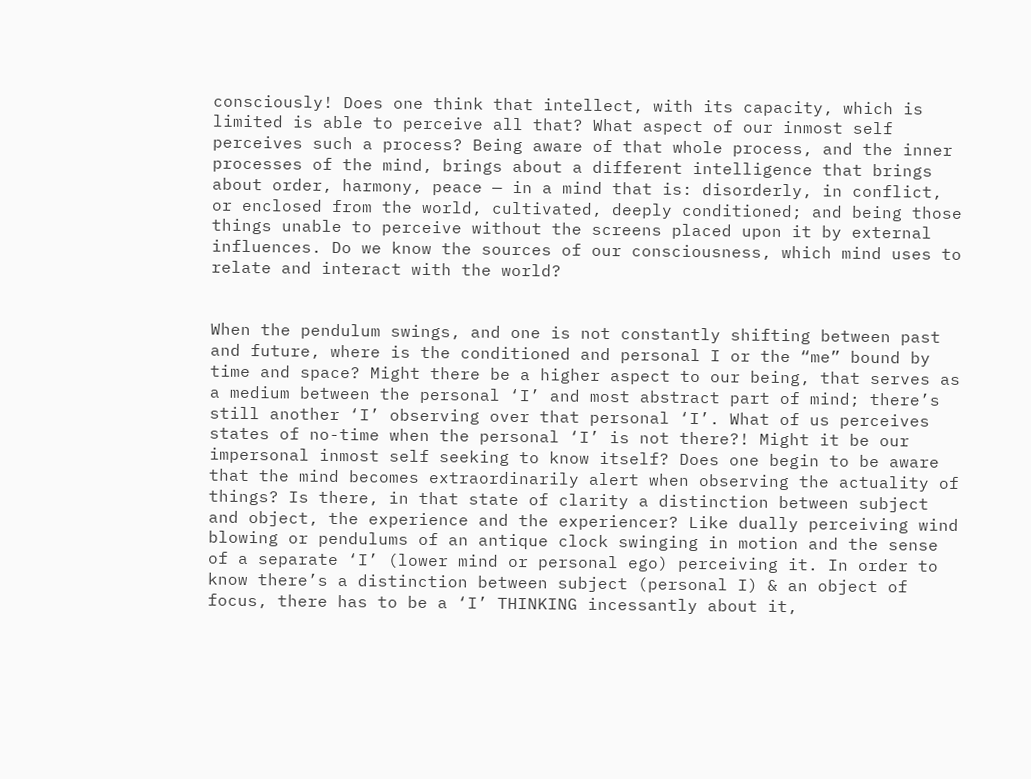consciously! Does one think that intellect, with its capacity, which is limited is able to perceive all that? What aspect of our inmost self perceives such a process? Being aware of that whole process, and the inner processes of the mind, brings about a different intelligence that brings about order, harmony, peace — in a mind that is: disorderly, in conflict, or enclosed from the world, cultivated, deeply conditioned; and being those things unable to perceive without the screens placed upon it by external influences. Do we know the sources of our consciousness, which mind uses to relate and interact with the world?


When the pendulum swings, and one is not constantly shifting between past and future, where is the conditioned and personal I or the “me” bound by time and space? Might there be a higher aspect to our being, that serves as a medium between the personal ‘I’ and most abstract part of mind; there’s still another ‘I’ observing over that personal ‘I’. What of us perceives states of no-time when the personal ‘I’ is not there?! Might it be our impersonal inmost self seeking to know itself? Does one begin to be aware that the mind becomes extraordinarily alert when observing the actuality of things? Is there, in that state of clarity a distinction between subject and object, the experience and the experiencer? Like dually perceiving wind blowing or pendulums of an antique clock swinging in motion and the sense of a separate ‘I’ (lower mind or personal ego) perceiving it. In order to know there’s a distinction between subject (personal I) & an object of focus, there has to be a ‘I’ THINKING incessantly about it,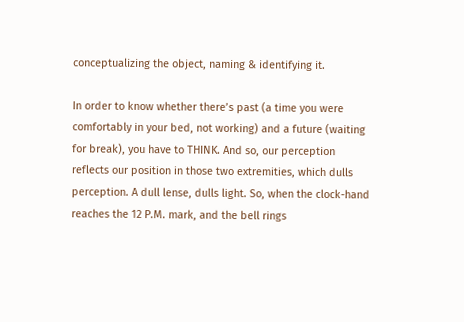conceptualizing the object, naming & identifying it.

In order to know whether there’s past (a time you were comfortably in your bed, not working) and a future (waiting for break), you have to THINK. And so, our perception reflects our position in those two extremities, which dulls perception. A dull lense, dulls light. So, when the clock-hand reaches the 12 P.M. mark, and the bell rings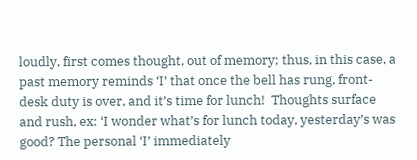loudly, first comes thought, out of memory; thus, in this case, a past memory reminds ‘I’ that once the bell has rung, front-desk duty is over, and it’s time for lunch!  Thoughts surface and rush, ex: ‘I wonder what’s for lunch today, yesterday’s was good? The personal ‘I’ immediately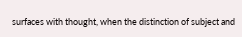surfaces with thought, when the distinction of subject and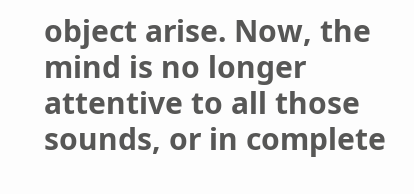object arise. Now, the mind is no longer attentive to all those sounds, or in complete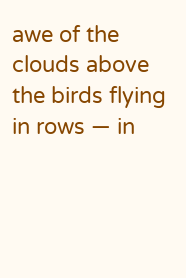awe of the clouds above the birds flying in rows — in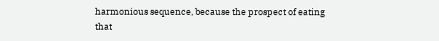harmonious sequence, because the prospect of eating that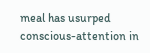meal has usurped conscious-attention in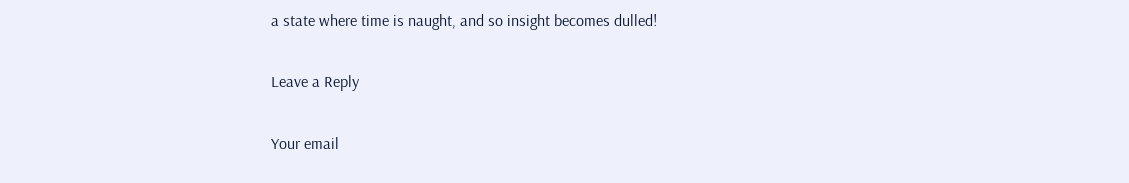a state where time is naught, and so insight becomes dulled!

Leave a Reply

Your email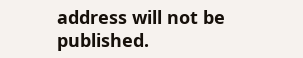address will not be published.